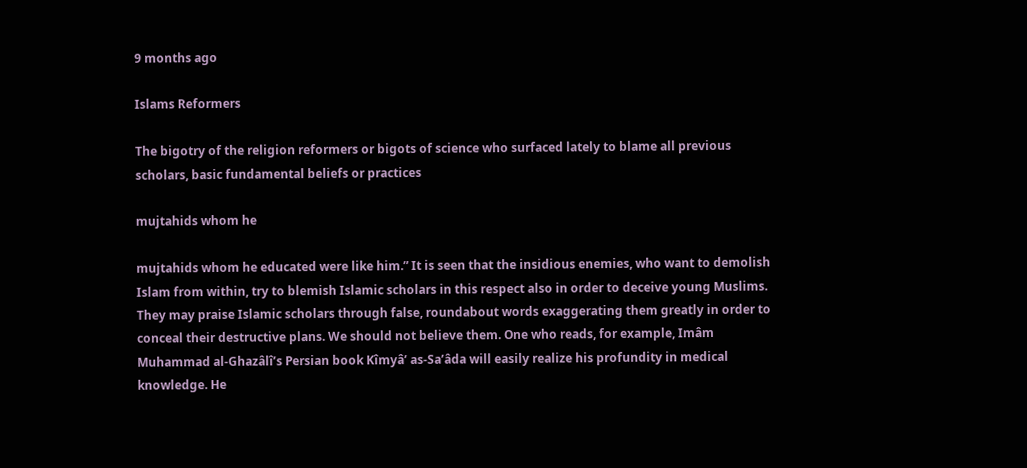9 months ago

Islams Reformers

The bigotry of the religion reformers or bigots of science who surfaced lately to blame all previous scholars, basic fundamental beliefs or practices

mujtahids whom he

mujtahids whom he educated were like him.” It is seen that the insidious enemies, who want to demolish Islam from within, try to blemish Islamic scholars in this respect also in order to deceive young Muslims. They may praise Islamic scholars through false, roundabout words exaggerating them greatly in order to conceal their destructive plans. We should not believe them. One who reads, for example, Imâm Muhammad al-Ghazâlî’s Persian book Kîmyâ’ as-Sa’âda will easily realize his profundity in medical knowledge. He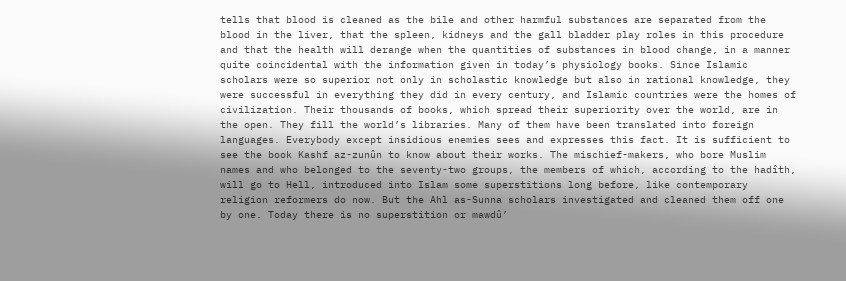tells that blood is cleaned as the bile and other harmful substances are separated from the blood in the liver, that the spleen, kidneys and the gall bladder play roles in this procedure and that the health will derange when the quantities of substances in blood change, in a manner quite coincidental with the information given in today’s physiology books. Since Islamic scholars were so superior not only in scholastic knowledge but also in rational knowledge, they were successful in everything they did in every century, and Islamic countries were the homes of civilization. Their thousands of books, which spread their superiority over the world, are in the open. They fill the world’s libraries. Many of them have been translated into foreign languages. Everybody except insidious enemies sees and expresses this fact. It is sufficient to see the book Kashf az-zunûn to know about their works. The mischief-makers, who bore Muslim names and who belonged to the seventy-two groups, the members of which, according to the hadîth, will go to Hell, introduced into Islam some superstitions long before, like contemporary religion reformers do now. But the Ahl as-Sunna scholars investigated and cleaned them off one by one. Today there is no superstition or mawdû’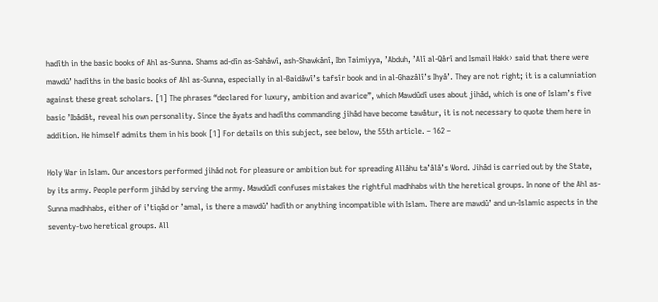hadîth in the basic books of Ahl as-Sunna. Shams ad-dîn as-Sahâwî, ash-Shawkânî, Ibn Taimiyya, ’Abduh, ’Alî al-Qârî and Ismail Hakk› said that there were mawdû’ hadîths in the basic books of Ahl as-Sunna, especially in al-Baidâwî’s tafsîr book and in al-Ghazâlî’s Ihyâ’. They are not right; it is a calumniation against these great scholars. [1] The phrases “declared for luxury, ambition and avarice”, which Mawdûdî uses about jihâd, which is one of Islam’s five basic ’Ibâdât, reveal his own personality. Since the âyats and hadîths commanding jihâd have become tawâtur, it is not necessary to quote them here in addition. He himself admits them in his book [1] For details on this subject, see below, the 55th article. – 162 –

Holy War in Islam. Our ancestors performed jihâd not for pleasure or ambition but for spreading Allâhu ta’âlâ’s Word. Jihâd is carried out by the State, by its army. People perform jihâd by serving the army. Mawdûdî confuses mistakes the rightful madhhabs with the heretical groups. In none of the Ahl as-Sunna madhhabs, either of i’tiqâd or ’amal, is there a mawdû’ hadîth or anything incompatible with Islam. There are mawdû’ and un-Islamic aspects in the seventy-two heretical groups. All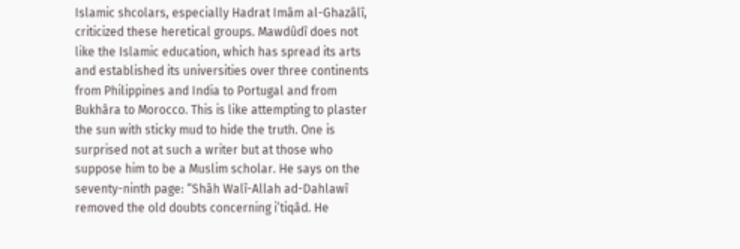Islamic shcolars, especially Hadrat Imâm al-Ghazâlî, criticized these heretical groups. Mawdûdî does not like the Islamic education, which has spread its arts and established its universities over three continents from Philippines and India to Portugal and from Bukhâra to Morocco. This is like attempting to plaster the sun with sticky mud to hide the truth. One is surprised not at such a writer but at those who suppose him to be a Muslim scholar. He says on the seventy-ninth page: “Shâh Walî-Allah ad-Dahlawî removed the old doubts concerning i’tiqâd. He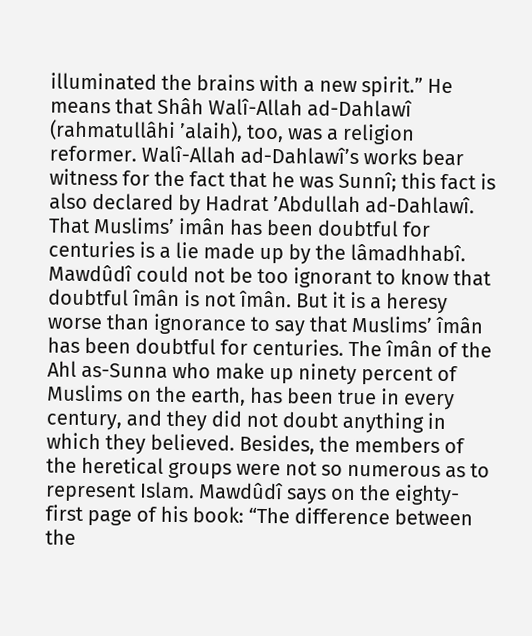illuminated the brains with a new spirit.” He means that Shâh Walî-Allah ad-Dahlawî (rahmatullâhi ’alaih), too, was a religion reformer. Walî-Allah ad-Dahlawî’s works bear witness for the fact that he was Sunnî; this fact is also declared by Hadrat ’Abdullah ad-Dahlawî. That Muslims’ imân has been doubtful for centuries is a lie made up by the lâmadhhabî. Mawdûdî could not be too ignorant to know that doubtful îmân is not îmân. But it is a heresy worse than ignorance to say that Muslims’ îmân has been doubtful for centuries. The îmân of the Ahl as-Sunna who make up ninety percent of Muslims on the earth, has been true in every century, and they did not doubt anything in which they believed. Besides, the members of the heretical groups were not so numerous as to represent Islam. Mawdûdî says on the eighty-first page of his book: “The difference between the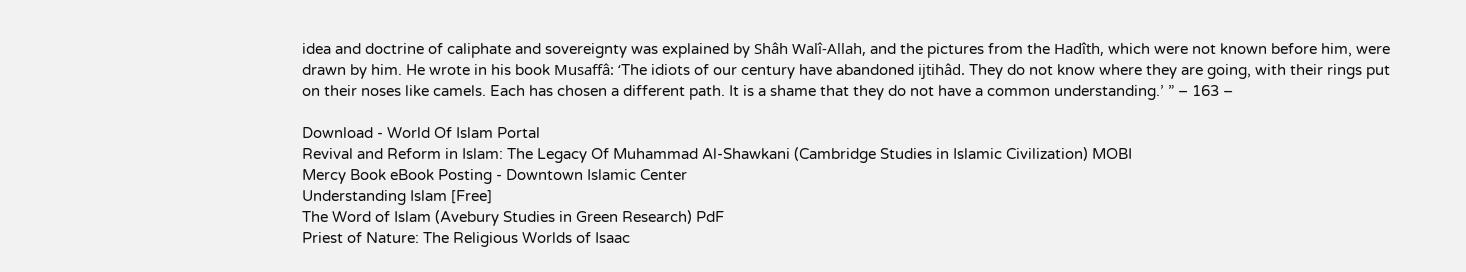idea and doctrine of caliphate and sovereignty was explained by Shâh Walî-Allah, and the pictures from the Hadîth, which were not known before him, were drawn by him. He wrote in his book Musaffâ: ‘The idiots of our century have abandoned ijtihâd. They do not know where they are going, with their rings put on their noses like camels. Each has chosen a different path. It is a shame that they do not have a common understanding.’ ” – 163 –

Download - World Of Islam Portal
Revival and Reform in Islam: The Legacy Of Muhammad Al-Shawkani (Cambridge Studies in Islamic Civilization) MOBI
Mercy Book eBook Posting - Downtown Islamic Center
Understanding Islam [Free]
The Word of Islam (Avebury Studies in Green Research) PdF
Priest of Nature: The Religious Worlds of Isaac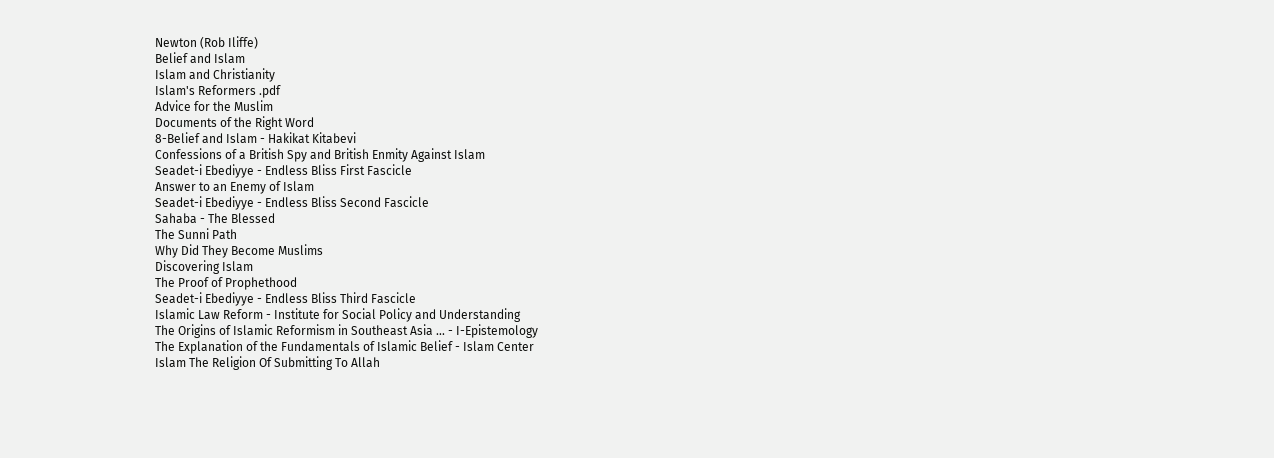Newton (Rob Iliffe)
Belief and Islam
Islam and Christianity
Islam's Reformers .pdf
Advice for the Muslim
Documents of the Right Word
8-Belief and Islam - Hakikat Kitabevi
Confessions of a British Spy and British Enmity Against Islam
Seadet-i Ebediyye - Endless Bliss First Fascicle
Answer to an Enemy of Islam
Seadet-i Ebediyye - Endless Bliss Second Fascicle
Sahaba - The Blessed
The Sunni Path
Why Did They Become Muslims
Discovering Islam
The Proof of Prophethood
Seadet-i Ebediyye - Endless Bliss Third Fascicle
Islamic Law Reform - Institute for Social Policy and Understanding
The Origins of Islamic Reformism in Southeast Asia ... - I-Epistemology
The Explanation of the Fundamentals of Islamic Belief - Islam Center
Islam The Religion Of Submitting To Allah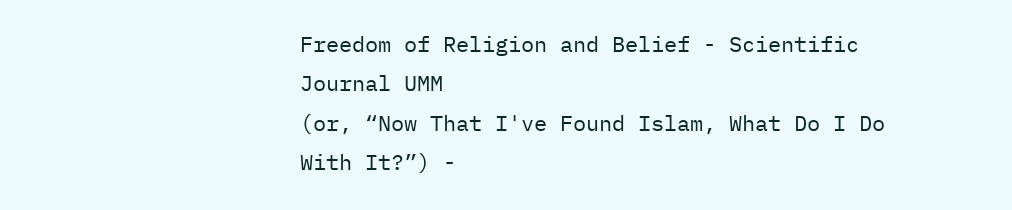Freedom of Religion and Belief - Scientific Journal UMM
(or, “Now That I've Found Islam, What Do I Do With It?”) -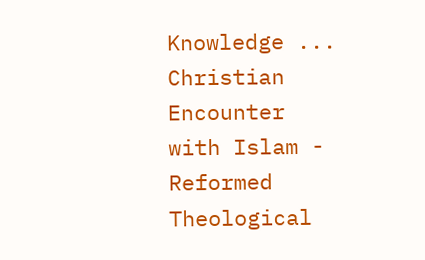Knowledge ...
Christian Encounter with Islam - Reformed Theological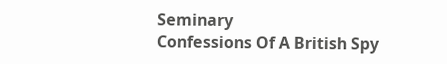Seminary
Confessions Of A British Spy